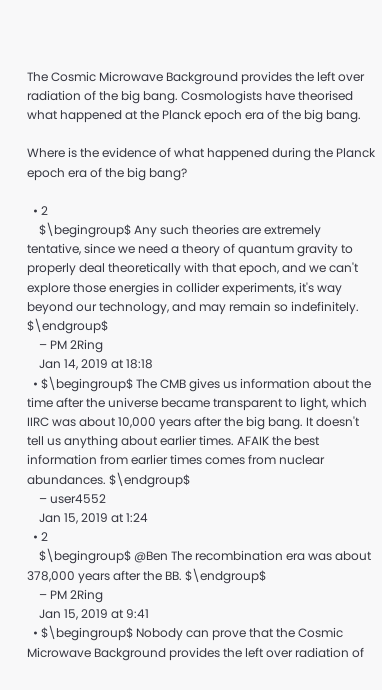The Cosmic Microwave Background provides the left over radiation of the big bang. Cosmologists have theorised what happened at the Planck epoch era of the big bang.

Where is the evidence of what happened during the Planck epoch era of the big bang?

  • 2
    $\begingroup$ Any such theories are extremely tentative, since we need a theory of quantum gravity to properly deal theoretically with that epoch, and we can't explore those energies in collider experiments, it's way beyond our technology, and may remain so indefinitely. $\endgroup$
    – PM 2Ring
    Jan 14, 2019 at 18:18
  • $\begingroup$ The CMB gives us information about the time after the universe became transparent to light, which IIRC was about 10,000 years after the big bang. It doesn't tell us anything about earlier times. AFAIK the best information from earlier times comes from nuclear abundances. $\endgroup$
    – user4552
    Jan 15, 2019 at 1:24
  • 2
    $\begingroup$ @Ben The recombination era was about 378,000 years after the BB. $\endgroup$
    – PM 2Ring
    Jan 15, 2019 at 9:41
  • $\begingroup$ Nobody can prove that the Cosmic Microwave Background provides the left over radiation of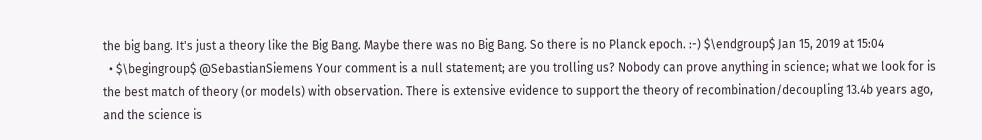the big bang. It's just a theory like the Big Bang. Maybe there was no Big Bang. So there is no Planck epoch. :-) $\endgroup$ Jan 15, 2019 at 15:04
  • $\begingroup$ @SebastianSiemens Your comment is a null statement; are you trolling us? Nobody can prove anything in science; what we look for is the best match of theory (or models) with observation. There is extensive evidence to support the theory of recombination/decoupling 13.4b years ago, and the science is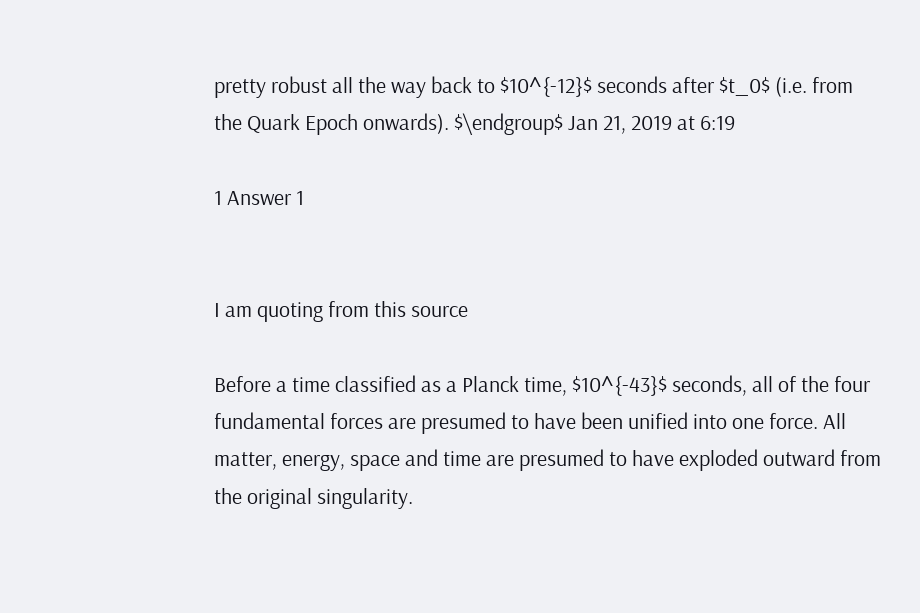pretty robust all the way back to $10^{-12}$ seconds after $t_0$ (i.e. from the Quark Epoch onwards). $\endgroup$ Jan 21, 2019 at 6:19

1 Answer 1


I am quoting from this source

Before a time classified as a Planck time, $10^{-43}$ seconds, all of the four fundamental forces are presumed to have been unified into one force. All matter, energy, space and time are presumed to have exploded outward from the original singularity.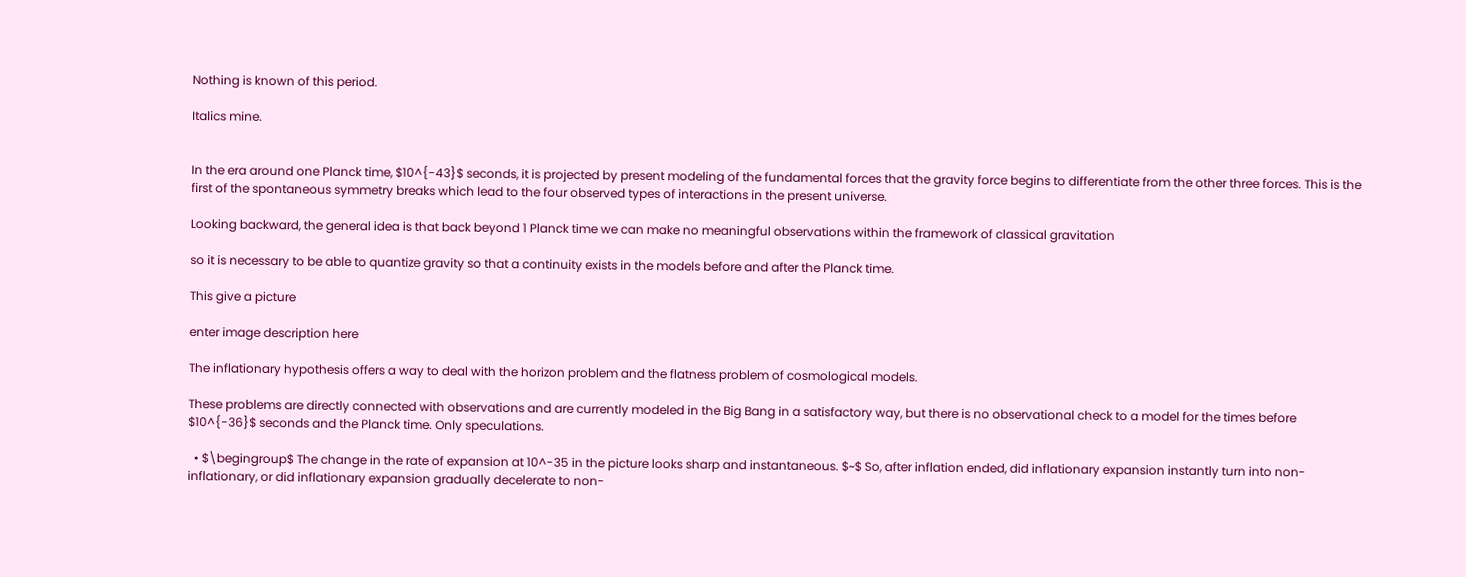Nothing is known of this period.

Italics mine.


In the era around one Planck time, $10^{-43}$ seconds, it is projected by present modeling of the fundamental forces that the gravity force begins to differentiate from the other three forces. This is the first of the spontaneous symmetry breaks which lead to the four observed types of interactions in the present universe.

Looking backward, the general idea is that back beyond 1 Planck time we can make no meaningful observations within the framework of classical gravitation

so it is necessary to be able to quantize gravity so that a continuity exists in the models before and after the Planck time.

This give a picture

enter image description here

The inflationary hypothesis offers a way to deal with the horizon problem and the flatness problem of cosmological models.

These problems are directly connected with observations and are currently modeled in the Big Bang in a satisfactory way, but there is no observational check to a model for the times before $10^{-36}$ seconds and the Planck time. Only speculations.

  • $\begingroup$ The change in the rate of expansion at 10^-35 in the picture looks sharp and instantaneous. $~$ So, after inflation ended, did inflationary expansion instantly turn into non-inflationary, or did inflationary expansion gradually decelerate to non-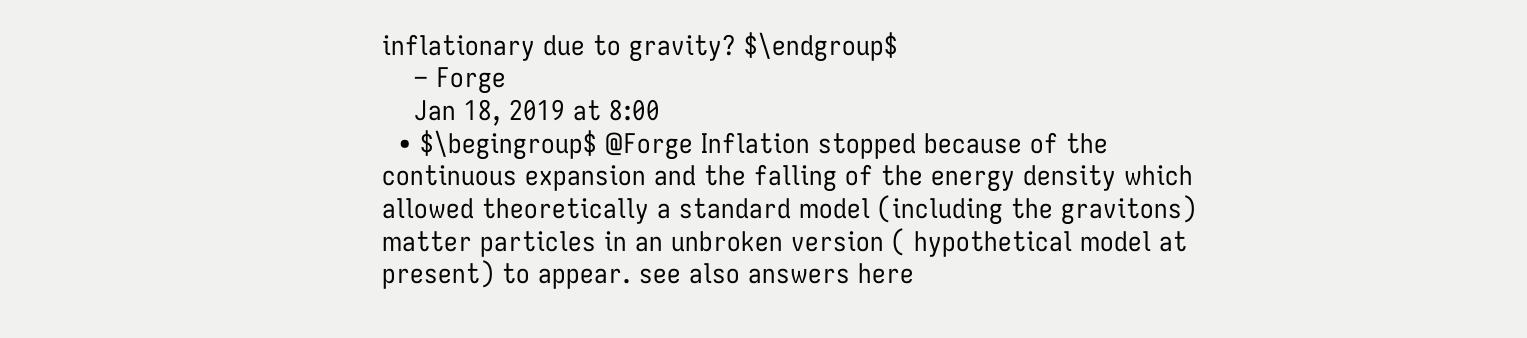inflationary due to gravity? $\endgroup$
    – Forge
    Jan 18, 2019 at 8:00
  • $\begingroup$ @Forge Inflation stopped because of the continuous expansion and the falling of the energy density which allowed theoretically a standard model (including the gravitons) matter particles in an unbroken version ( hypothetical model at present) to appear. see also answers here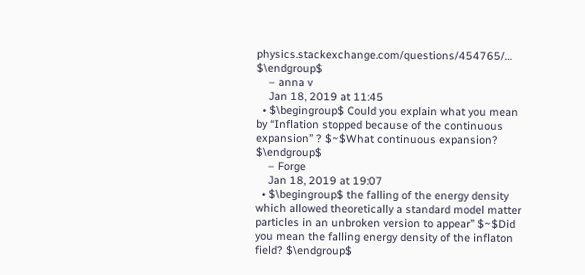physics.stackexchange.com/questions/454765/… $\endgroup$
    – anna v
    Jan 18, 2019 at 11:45
  • $\begingroup$ Could you explain what you mean by “Inflation stopped because of the continuous expansion” ? $~$What continuous expansion? $\endgroup$
    – Forge
    Jan 18, 2019 at 19:07
  • $\begingroup$ the falling of the energy density which allowed theoretically a standard model matter particles in an unbroken version to appear” $~$Did you mean the falling energy density of the inflaton field? $\endgroup$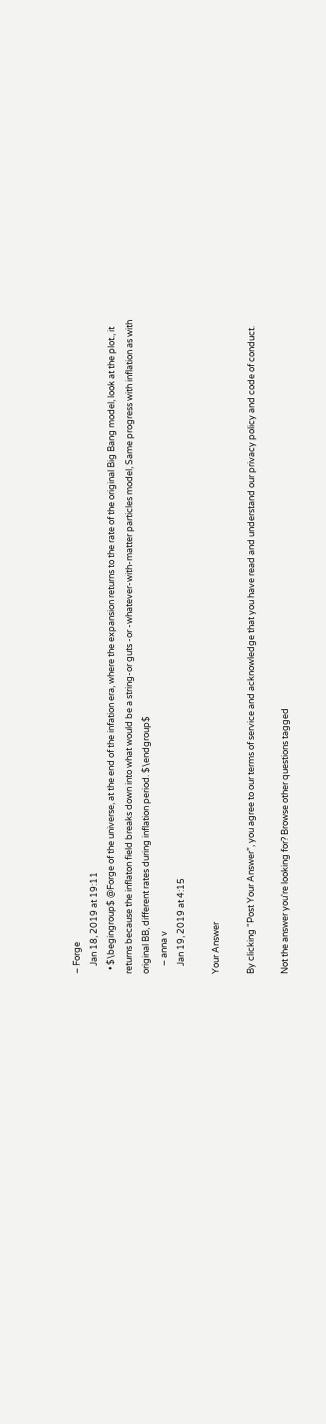– Forge
    Jan 18, 2019 at 19:11
  • $\begingroup$ @Forge of the universe, at the end of the infation era, where the expansion returns to the rate of the original Big Bang model, look at the plot., it returns because the inflaton field breaks down into what would be a string-or guts -or -whatever-with-matter particles model, Same progress with inflation as with original BB, different rates during inflation period. $\endgroup$
    – anna v
    Jan 19, 2019 at 4:15

Your Answer

By clicking “Post Your Answer”, you agree to our terms of service and acknowledge that you have read and understand our privacy policy and code of conduct.

Not the answer you're looking for? Browse other questions tagged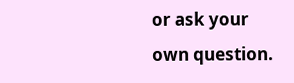or ask your own question.